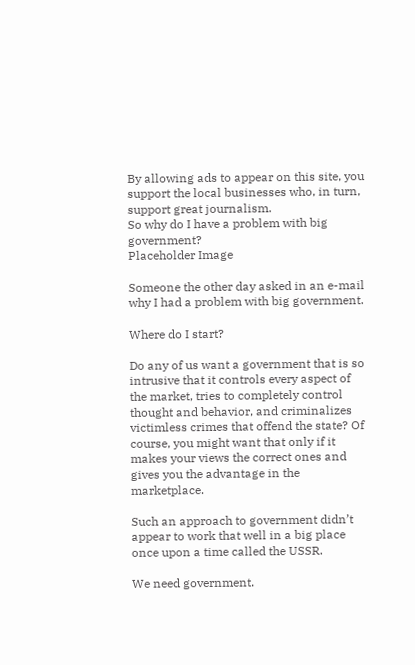By allowing ads to appear on this site, you support the local businesses who, in turn, support great journalism.
So why do I have a problem with big government?
Placeholder Image

Someone the other day asked in an e-mail why I had a problem with big government.

Where do I start?

Do any of us want a government that is so intrusive that it controls every aspect of the market, tries to completely control thought and behavior, and criminalizes victimless crimes that offend the state? Of course, you might want that only if it makes your views the correct ones and gives you the advantage in the marketplace.

Such an approach to government didn’t appear to work that well in a big place once upon a time called the USSR.

We need government.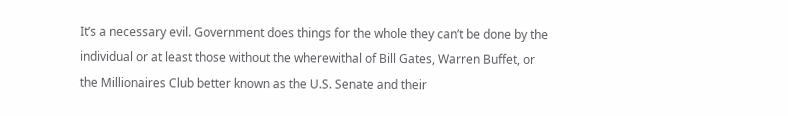It’s a necessary evil. Government does things for the whole they can’t be done by the individual or at least those without the wherewithal of Bill Gates, Warren Buffet, or the Millionaires Club better known as the U.S. Senate and their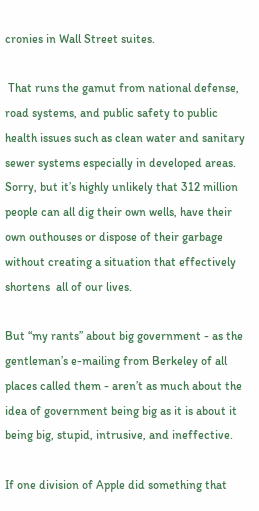cronies in Wall Street suites.

 That runs the gamut from national defense, road systems, and public safety to public health issues such as clean water and sanitary sewer systems especially in developed areas. Sorry, but it’s highly unlikely that 312 million people can all dig their own wells, have their own outhouses or dispose of their garbage without creating a situation that effectively shortens  all of our lives.

But “my rants” about big government - as the gentleman’s e-mailing from Berkeley of all places called them - aren’t as much about the idea of government being big as it is about it being big, stupid, intrusive, and ineffective.

If one division of Apple did something that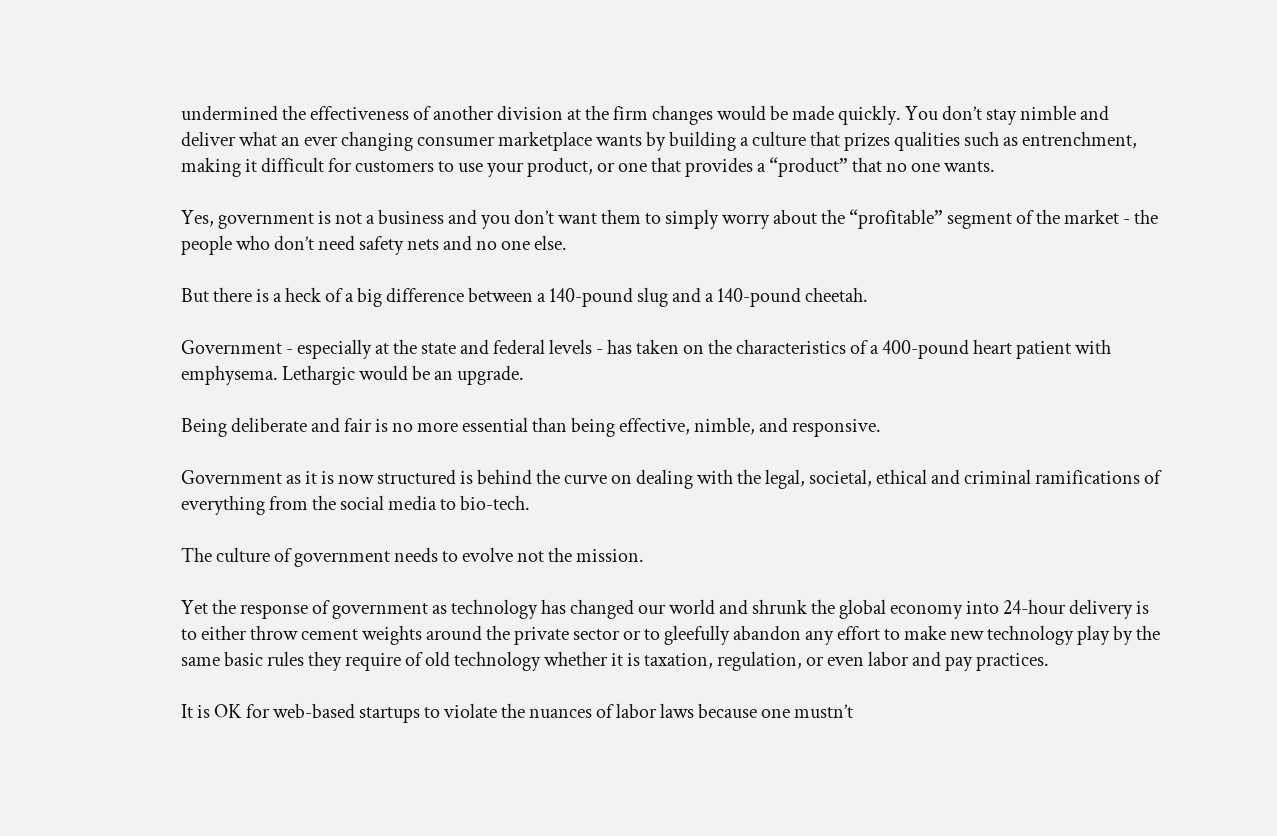undermined the effectiveness of another division at the firm changes would be made quickly. You don’t stay nimble and deliver what an ever changing consumer marketplace wants by building a culture that prizes qualities such as entrenchment, making it difficult for customers to use your product, or one that provides a “product” that no one wants.

Yes, government is not a business and you don’t want them to simply worry about the “profitable” segment of the market - the people who don’t need safety nets and no one else.

But there is a heck of a big difference between a 140-pound slug and a 140-pound cheetah.

Government - especially at the state and federal levels - has taken on the characteristics of a 400-pound heart patient with emphysema. Lethargic would be an upgrade.

Being deliberate and fair is no more essential than being effective, nimble, and responsive.

Government as it is now structured is behind the curve on dealing with the legal, societal, ethical and criminal ramifications of everything from the social media to bio-tech.

The culture of government needs to evolve not the mission.

Yet the response of government as technology has changed our world and shrunk the global economy into 24-hour delivery is to either throw cement weights around the private sector or to gleefully abandon any effort to make new technology play by the same basic rules they require of old technology whether it is taxation, regulation, or even labor and pay practices.

It is OK for web-based startups to violate the nuances of labor laws because one mustn’t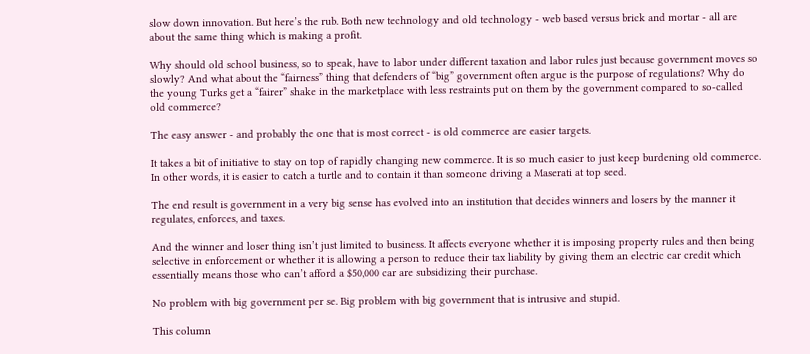slow down innovation. But here’s the rub. Both new technology and old technology - web based versus brick and mortar - all are about the same thing which is making a profit.

Why should old school business, so to speak, have to labor under different taxation and labor rules just because government moves so slowly? And what about the “fairness” thing that defenders of “big” government often argue is the purpose of regulations? Why do the young Turks get a “fairer” shake in the marketplace with less restraints put on them by the government compared to so-called old commerce?

The easy answer - and probably the one that is most correct - is old commerce are easier targets.

It takes a bit of initiative to stay on top of rapidly changing new commerce. It is so much easier to just keep burdening old commerce. In other words, it is easier to catch a turtle and to contain it than someone driving a Maserati at top seed.

The end result is government in a very big sense has evolved into an institution that decides winners and losers by the manner it regulates, enforces, and taxes.

And the winner and loser thing isn’t just limited to business. It affects everyone whether it is imposing property rules and then being selective in enforcement or whether it is allowing a person to reduce their tax liability by giving them an electric car credit which essentially means those who can’t afford a $50,000 car are subsidizing their purchase.

No problem with big government per se. Big problem with big government that is intrusive and stupid.

This column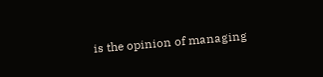is the opinion of managing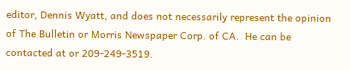editor, Dennis Wyatt, and does not necessarily represent the opinion of The Bulletin or Morris Newspaper Corp. of CA.  He can be contacted at or 209-249-3519.